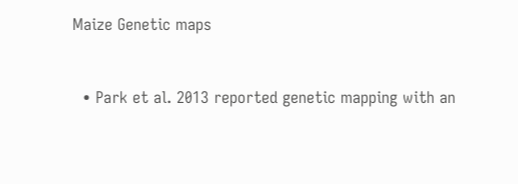Maize Genetic maps


  • Park et al. 2013 reported genetic mapping with an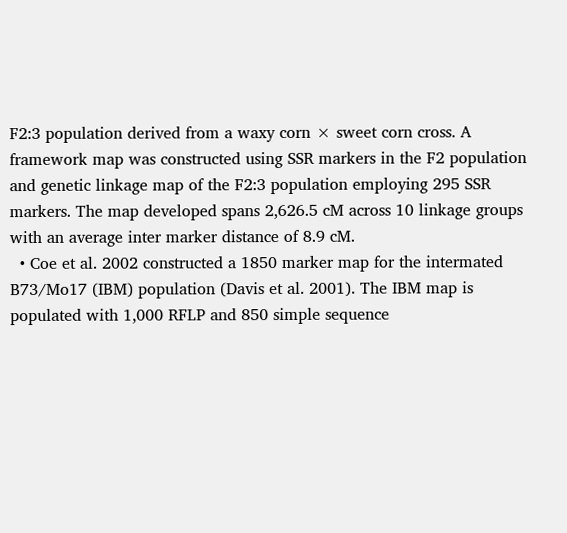F2:3 population derived from a waxy corn × sweet corn cross. A framework map was constructed using SSR markers in the F2 population and genetic linkage map of the F2:3 population employing 295 SSR markers. The map developed spans 2,626.5 cM across 10 linkage groups with an average inter marker distance of 8.9 cM.
  • Coe et al. 2002 constructed a 1850 marker map for the intermated B73/Mo17 (IBM) population (Davis et al. 2001). The IBM map is populated with 1,000 RFLP and 850 simple sequence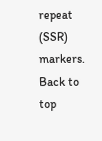repeat (SSR) markers.
Back to top